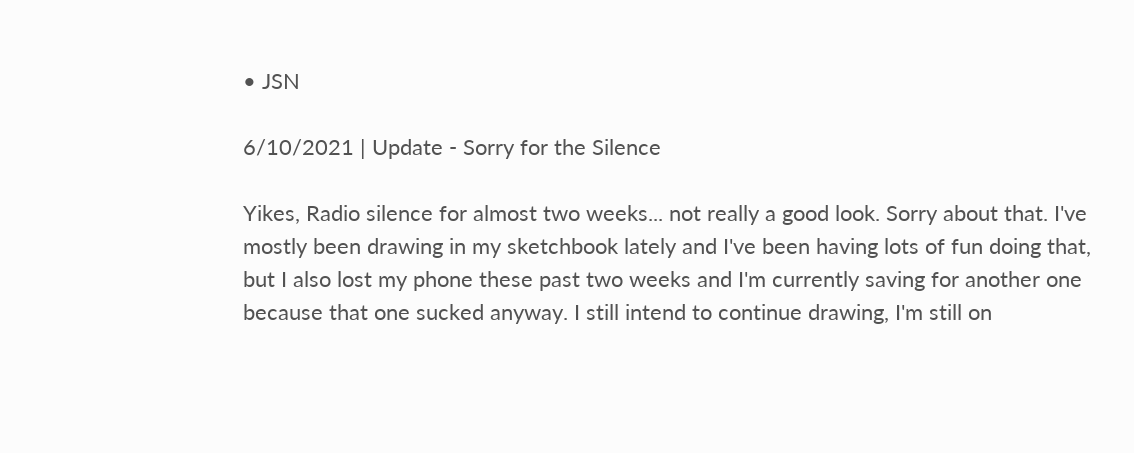• JSN

6/10/2021 | Update - Sorry for the Silence

Yikes, Radio silence for almost two weeks... not really a good look. Sorry about that. I've mostly been drawing in my sketchbook lately and I've been having lots of fun doing that, but I also lost my phone these past two weeks and I'm currently saving for another one because that one sucked anyway. I still intend to continue drawing, I'm still on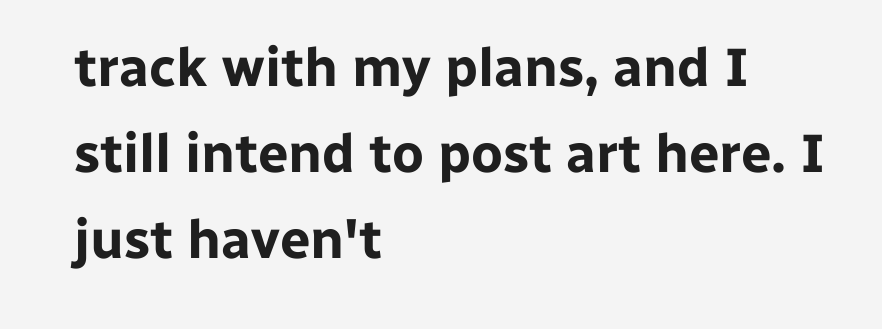track with my plans, and I still intend to post art here. I just haven't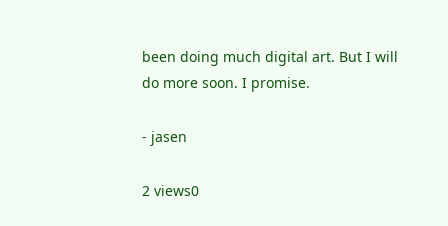been doing much digital art. But I will do more soon. I promise.

- jasen

2 views0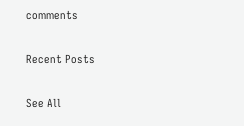comments

Recent Posts

See All